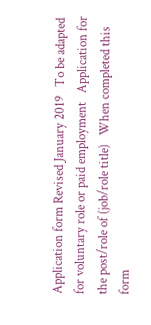Application form Revised January 2019   To be adapted for voluntary role or paid employment   Application for the post/role of (job/role title)   When completed this form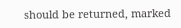should be returned, marked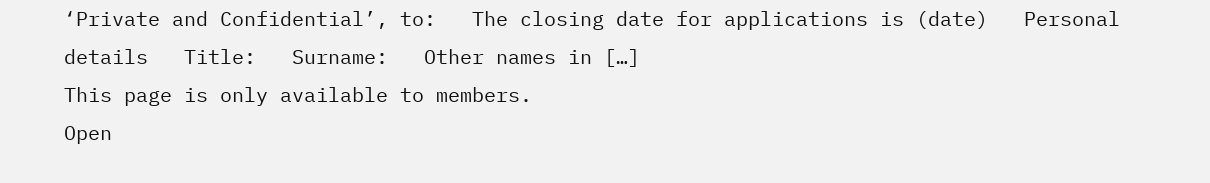‘Private and Confidential’, to:   The closing date for applications is (date)   Personal details   Title:   Surname:   Other names in […]
This page is only available to members.
Open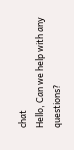chat
Hello, Can we help with any questions?